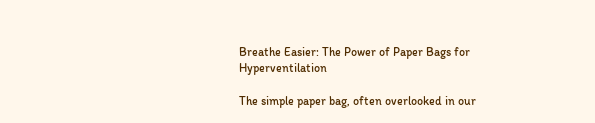Breathe Easier: The Power of Paper Bags for Hyperventilation

The simple paper bag, often overlooked in our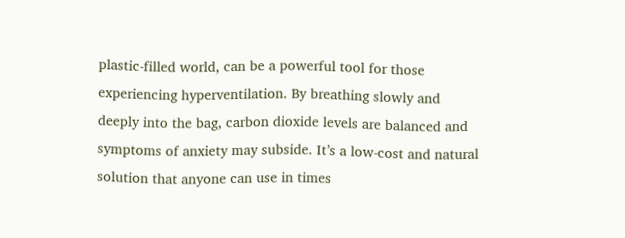plastic-filled world, can be a powerful tool for those experiencing hyperventilation. By breathing slowly and deeply into the bag, carbon dioxide levels are balanced and symptoms of anxiety may subside. It’s a low-cost and natural solution that anyone can use in times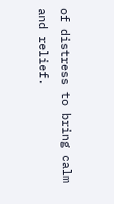of distress to bring calm and relief.